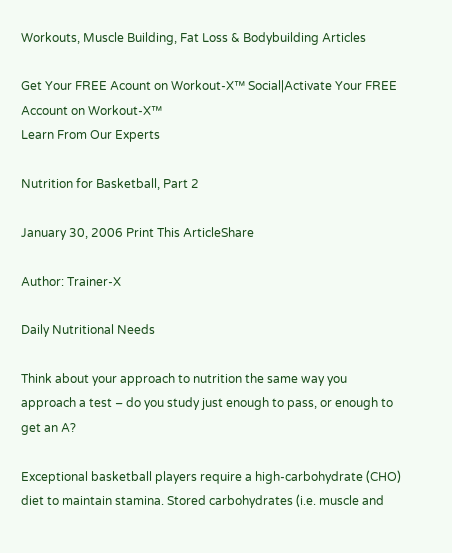Workouts, Muscle Building, Fat Loss & Bodybuilding Articles

Get Your FREE Acount on Workout-X™ Social|Activate Your FREE Account on Workout-X™
Learn From Our Experts

Nutrition for Basketball, Part 2

January 30, 2006 Print This ArticleShare

Author: Trainer-X

Daily Nutritional Needs

Think about your approach to nutrition the same way you approach a test – do you study just enough to pass, or enough to get an A?

Exceptional basketball players require a high-carbohydrate (CHO) diet to maintain stamina. Stored carbohydrates (i.e. muscle and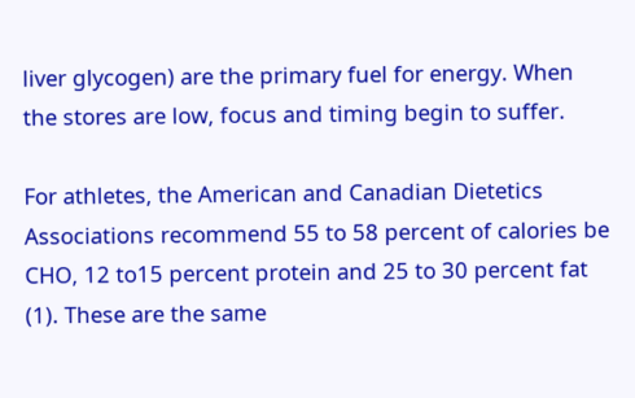liver glycogen) are the primary fuel for energy. When the stores are low, focus and timing begin to suffer.

For athletes, the American and Canadian Dietetics Associations recommend 55 to 58 percent of calories be CHO, 12 to15 percent protein and 25 to 30 percent fat (1). These are the same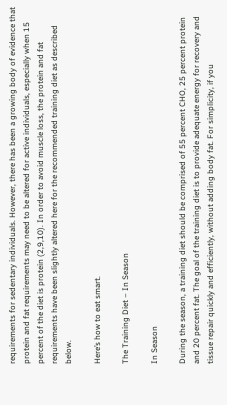requirements for sedentary individuals. However, there has been a growing body of evidence that protein and fat requirements may need to be altered for active individuals, especially when 15 percent of the diet is protein (2,9,10). In order to avoid muscle loss, the protein and fat requirements have been slightly altered here for the recommended training diet as described below.

Here’s how to eat smart.

The Training Diet – In Season

In Season

During the season, a training diet should be comprised of 55 percent CHO, 25 percent protein and 20 percent fat. The goal of the training diet is to provide adequate energy for recovery and tissue repair quickly and efficiently, without adding body fat. For simplicity, if you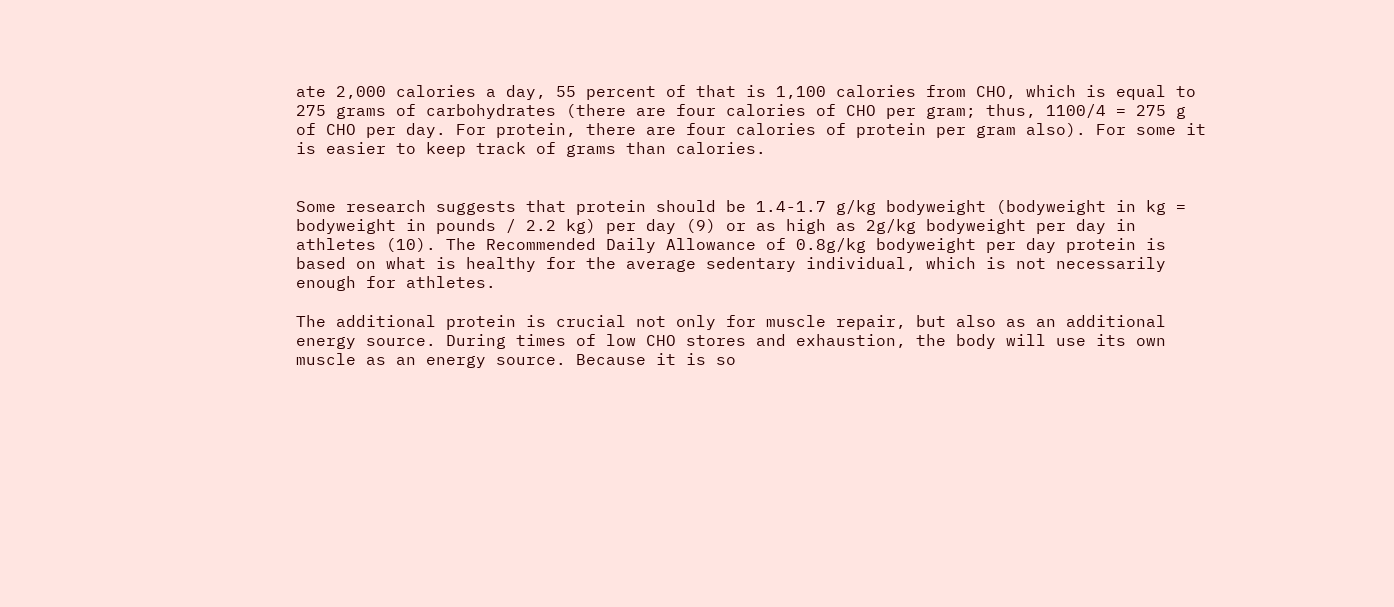ate 2,000 calories a day, 55 percent of that is 1,100 calories from CHO, which is equal to 275 grams of carbohydrates (there are four calories of CHO per gram; thus, 1100/4 = 275 g of CHO per day. For protein, there are four calories of protein per gram also). For some it is easier to keep track of grams than calories.


Some research suggests that protein should be 1.4-1.7 g/kg bodyweight (bodyweight in kg = bodyweight in pounds / 2.2 kg) per day (9) or as high as 2g/kg bodyweight per day in athletes (10). The Recommended Daily Allowance of 0.8g/kg bodyweight per day protein is based on what is healthy for the average sedentary individual, which is not necessarily enough for athletes.

The additional protein is crucial not only for muscle repair, but also as an additional energy source. During times of low CHO stores and exhaustion, the body will use its own muscle as an energy source. Because it is so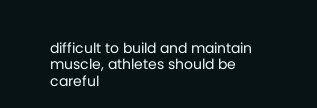difficult to build and maintain muscle, athletes should be careful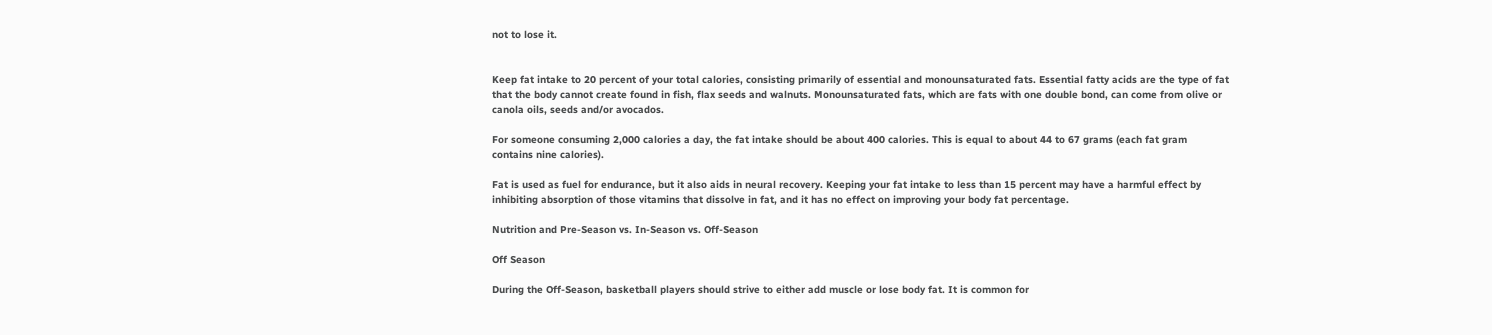not to lose it.


Keep fat intake to 20 percent of your total calories, consisting primarily of essential and monounsaturated fats. Essential fatty acids are the type of fat that the body cannot create found in fish, flax seeds and walnuts. Monounsaturated fats, which are fats with one double bond, can come from olive or canola oils, seeds and/or avocados.

For someone consuming 2,000 calories a day, the fat intake should be about 400 calories. This is equal to about 44 to 67 grams (each fat gram contains nine calories).

Fat is used as fuel for endurance, but it also aids in neural recovery. Keeping your fat intake to less than 15 percent may have a harmful effect by inhibiting absorption of those vitamins that dissolve in fat, and it has no effect on improving your body fat percentage.

Nutrition and Pre-Season vs. In-Season vs. Off-Season

Off Season

During the Off-Season, basketball players should strive to either add muscle or lose body fat. It is common for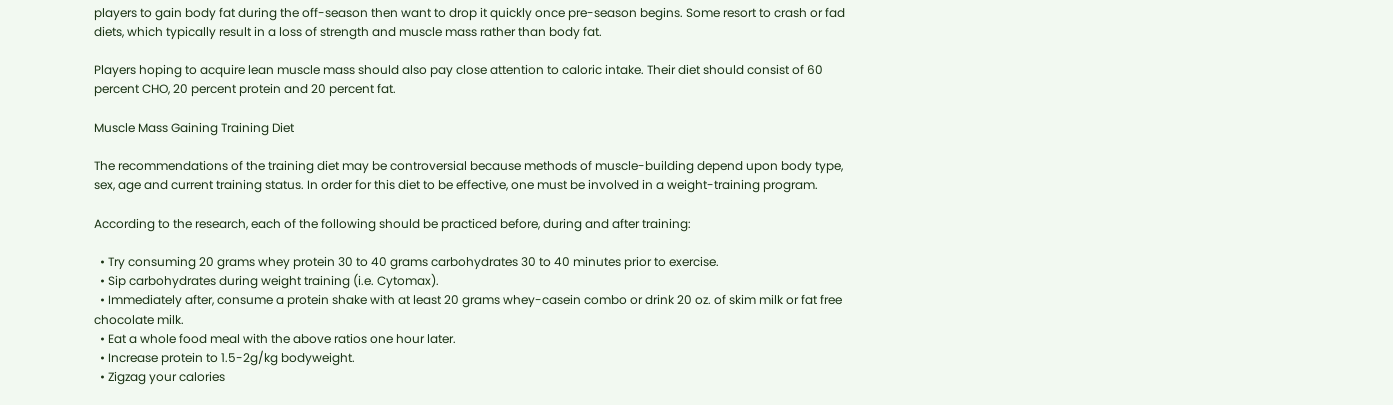players to gain body fat during the off-season then want to drop it quickly once pre-season begins. Some resort to crash or fad diets, which typically result in a loss of strength and muscle mass rather than body fat.

Players hoping to acquire lean muscle mass should also pay close attention to caloric intake. Their diet should consist of 60 percent CHO, 20 percent protein and 20 percent fat.

Muscle Mass Gaining Training Diet

The recommendations of the training diet may be controversial because methods of muscle-building depend upon body type, sex, age and current training status. In order for this diet to be effective, one must be involved in a weight-training program.

According to the research, each of the following should be practiced before, during and after training:

  • Try consuming 20 grams whey protein 30 to 40 grams carbohydrates 30 to 40 minutes prior to exercise.
  • Sip carbohydrates during weight training (i.e. Cytomax).
  • Immediately after, consume a protein shake with at least 20 grams whey-casein combo or drink 20 oz. of skim milk or fat free chocolate milk.
  • Eat a whole food meal with the above ratios one hour later.
  • Increase protein to 1.5-2g/kg bodyweight.
  • Zigzag your calories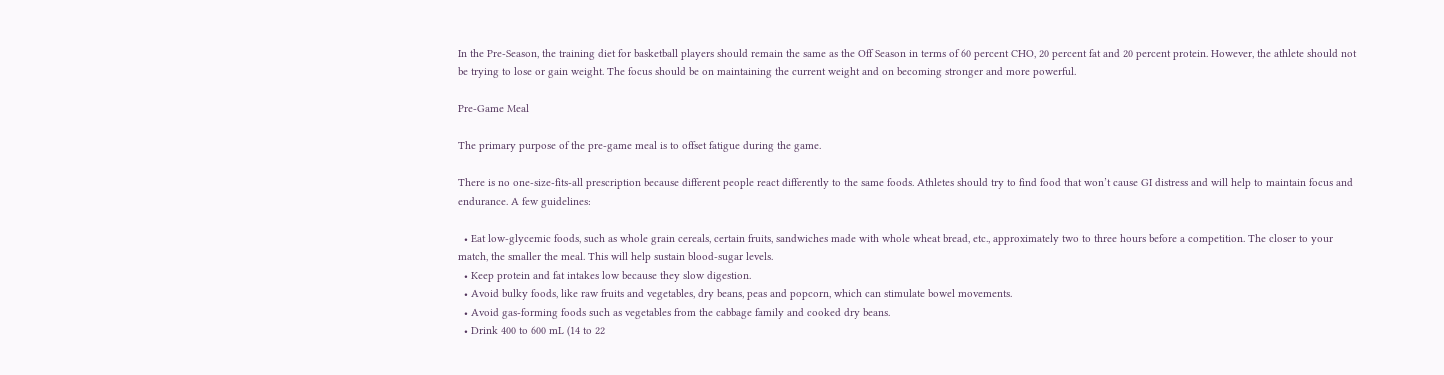In the Pre-Season, the training diet for basketball players should remain the same as the Off Season in terms of 60 percent CHO, 20 percent fat and 20 percent protein. However, the athlete should not be trying to lose or gain weight. The focus should be on maintaining the current weight and on becoming stronger and more powerful.

Pre-Game Meal

The primary purpose of the pre-game meal is to offset fatigue during the game.

There is no one-size-fits-all prescription because different people react differently to the same foods. Athletes should try to find food that won’t cause GI distress and will help to maintain focus and endurance. A few guidelines:

  • Eat low-glycemic foods, such as whole grain cereals, certain fruits, sandwiches made with whole wheat bread, etc., approximately two to three hours before a competition. The closer to your match, the smaller the meal. This will help sustain blood-sugar levels.
  • Keep protein and fat intakes low because they slow digestion.
  • Avoid bulky foods, like raw fruits and vegetables, dry beans, peas and popcorn, which can stimulate bowel movements.
  • Avoid gas-forming foods such as vegetables from the cabbage family and cooked dry beans.
  • Drink 400 to 600 mL (14 to 22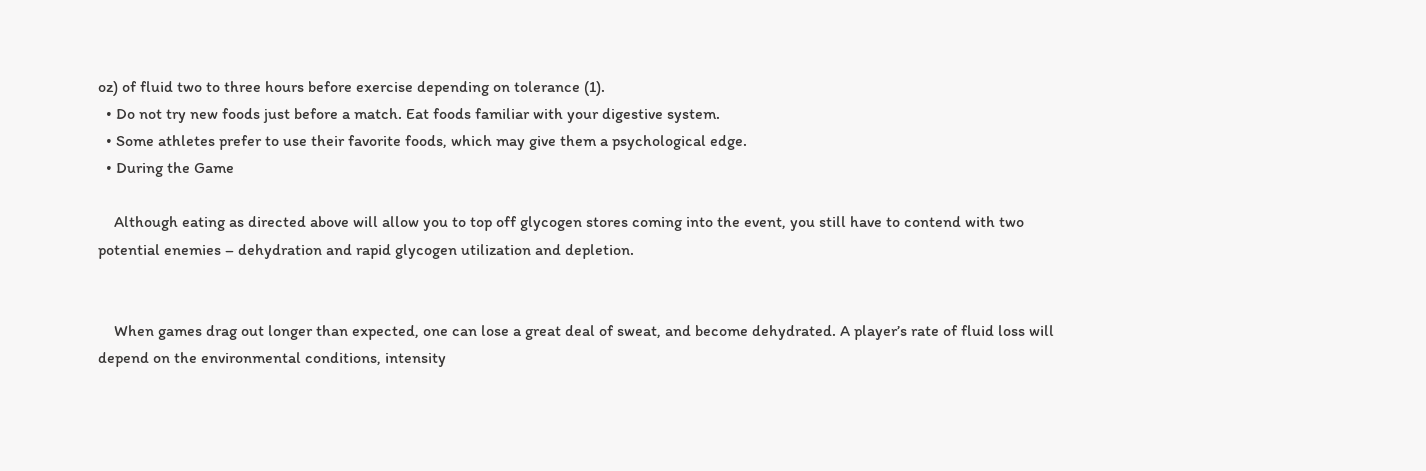oz) of fluid two to three hours before exercise depending on tolerance (1).
  • Do not try new foods just before a match. Eat foods familiar with your digestive system.
  • Some athletes prefer to use their favorite foods, which may give them a psychological edge.
  • During the Game

    Although eating as directed above will allow you to top off glycogen stores coming into the event, you still have to contend with two potential enemies – dehydration and rapid glycogen utilization and depletion.


    When games drag out longer than expected, one can lose a great deal of sweat, and become dehydrated. A player’s rate of fluid loss will depend on the environmental conditions, intensity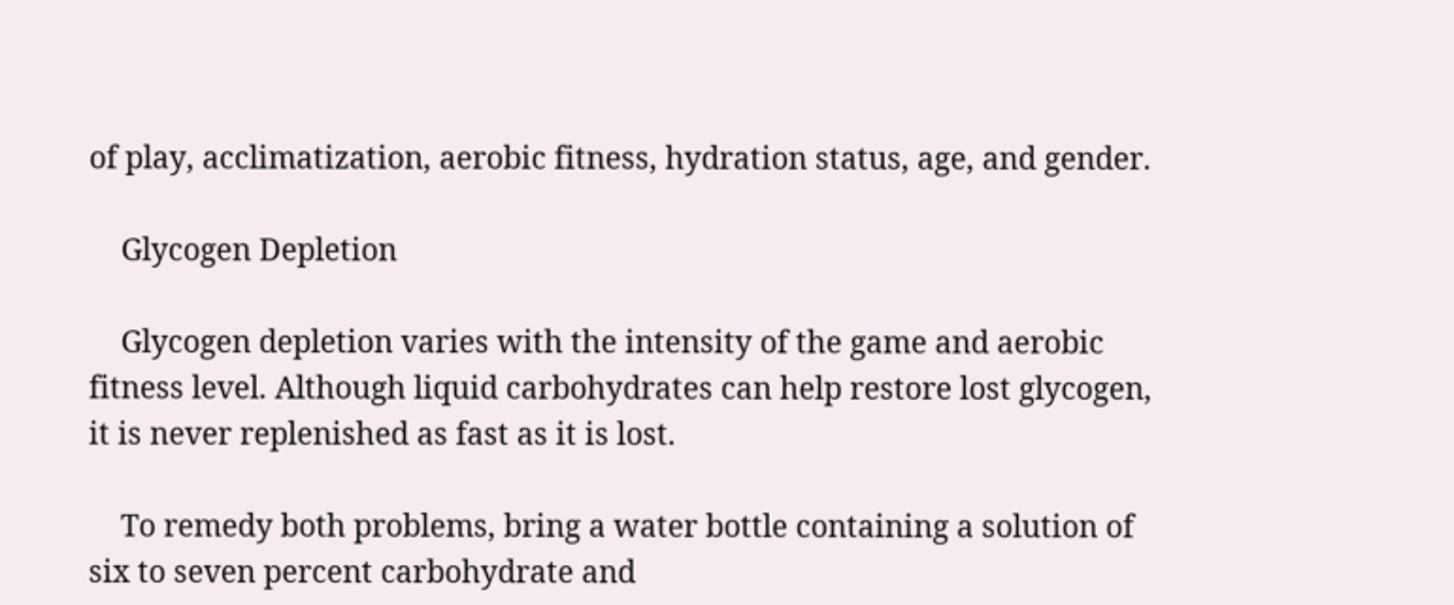of play, acclimatization, aerobic fitness, hydration status, age, and gender.

    Glycogen Depletion

    Glycogen depletion varies with the intensity of the game and aerobic fitness level. Although liquid carbohydrates can help restore lost glycogen, it is never replenished as fast as it is lost.

    To remedy both problems, bring a water bottle containing a solution of six to seven percent carbohydrate and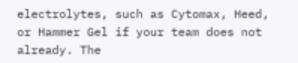electrolytes, such as Cytomax, Heed, or Hammer Gel if your team does not already. The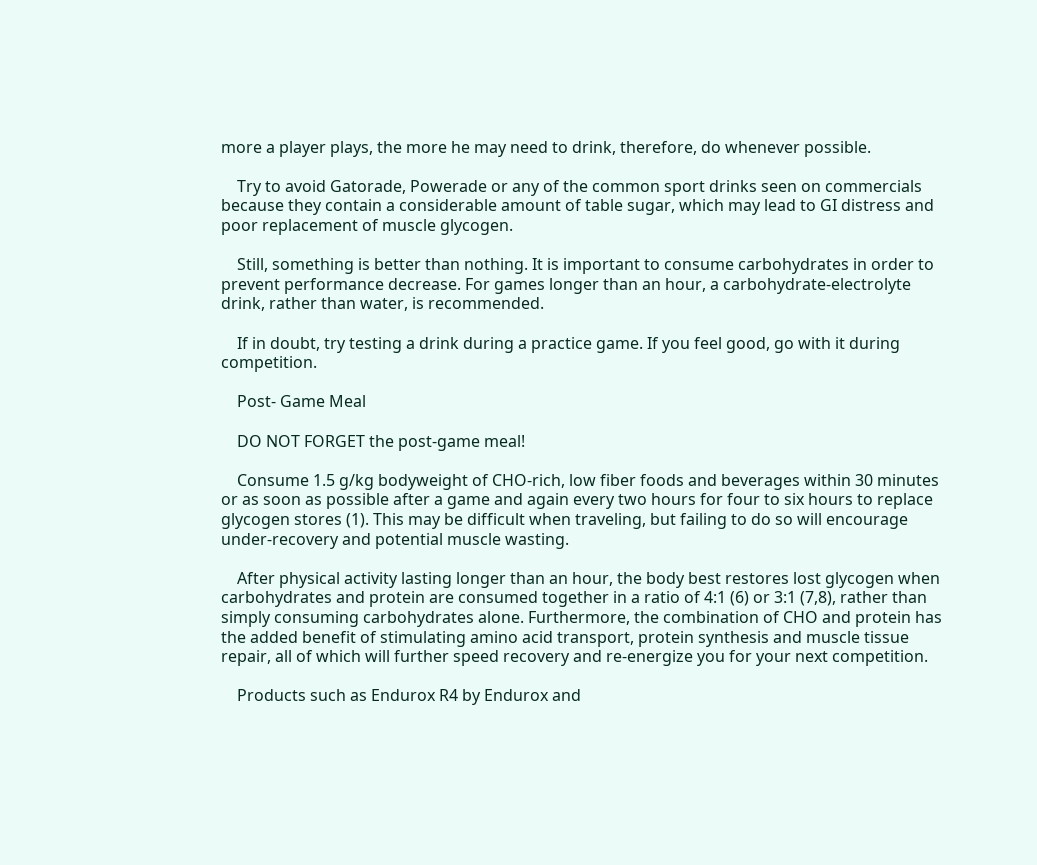more a player plays, the more he may need to drink, therefore, do whenever possible.

    Try to avoid Gatorade, Powerade or any of the common sport drinks seen on commercials because they contain a considerable amount of table sugar, which may lead to GI distress and poor replacement of muscle glycogen.

    Still, something is better than nothing. It is important to consume carbohydrates in order to prevent performance decrease. For games longer than an hour, a carbohydrate-electrolyte drink, rather than water, is recommended.

    If in doubt, try testing a drink during a practice game. If you feel good, go with it during competition.

    Post- Game Meal

    DO NOT FORGET the post-game meal!

    Consume 1.5 g/kg bodyweight of CHO-rich, low fiber foods and beverages within 30 minutes or as soon as possible after a game and again every two hours for four to six hours to replace glycogen stores (1). This may be difficult when traveling, but failing to do so will encourage under-recovery and potential muscle wasting.

    After physical activity lasting longer than an hour, the body best restores lost glycogen when carbohydrates and protein are consumed together in a ratio of 4:1 (6) or 3:1 (7,8), rather than simply consuming carbohydrates alone. Furthermore, the combination of CHO and protein has the added benefit of stimulating amino acid transport, protein synthesis and muscle tissue repair, all of which will further speed recovery and re-energize you for your next competition.

    Products such as Endurox R4 by Endurox and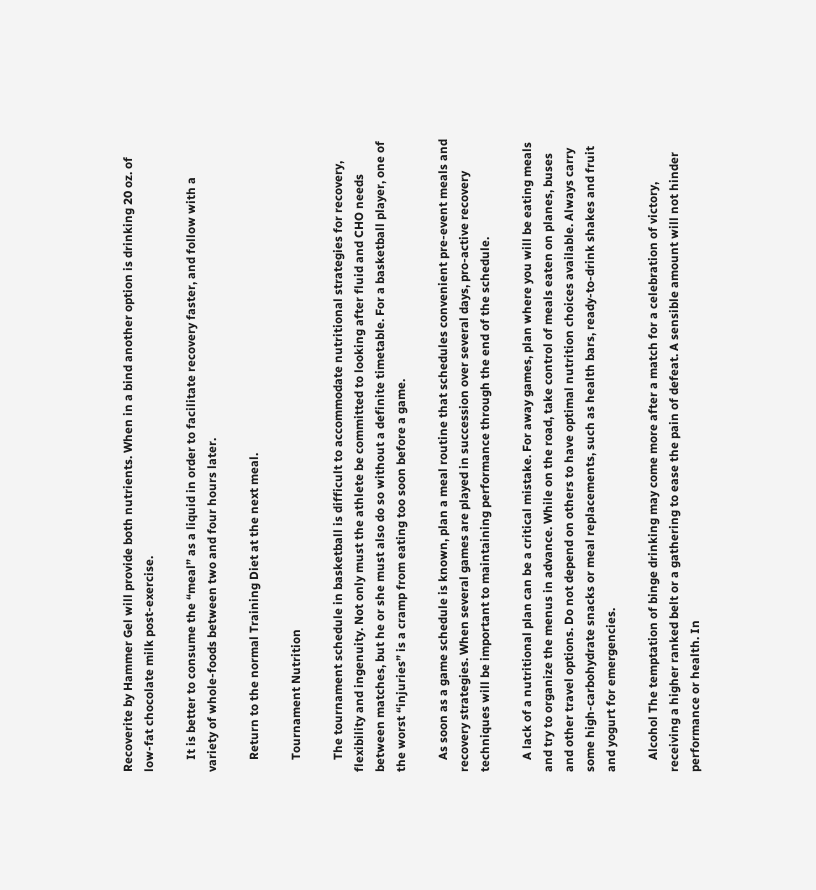Recoverite by Hammer Gel will provide both nutrients. When in a bind another option is drinking 20 oz. of low-fat chocolate milk post-exercise.

    It is better to consume the “meal” as a liquid in order to facilitate recovery faster, and follow with a variety of whole-foods between two and four hours later.

    Return to the normal Training Diet at the next meal.

    Tournament Nutrition

    The tournament schedule in basketball is difficult to accommodate nutritional strategies for recovery, flexibility and ingenuity. Not only must the athlete be committed to looking after fluid and CHO needs between matches, but he or she must also do so without a definite timetable. For a basketball player, one of the worst “injuries” is a cramp from eating too soon before a game.

    As soon as a game schedule is known, plan a meal routine that schedules convenient pre-event meals and recovery strategies. When several games are played in succession over several days, pro-active recovery techniques will be important to maintaining performance through the end of the schedule.

    A lack of a nutritional plan can be a critical mistake. For away games, plan where you will be eating meals and try to organize the menus in advance. While on the road, take control of meals eaten on planes, buses and other travel options. Do not depend on others to have optimal nutrition choices available. Always carry some high-carbohydrate snacks or meal replacements, such as health bars, ready-to-drink shakes and fruit and yogurt for emergencies.

    Alcohol The temptation of binge drinking may come more after a match for a celebration of victory, receiving a higher ranked belt or a gathering to ease the pain of defeat. A sensible amount will not hinder performance or health. In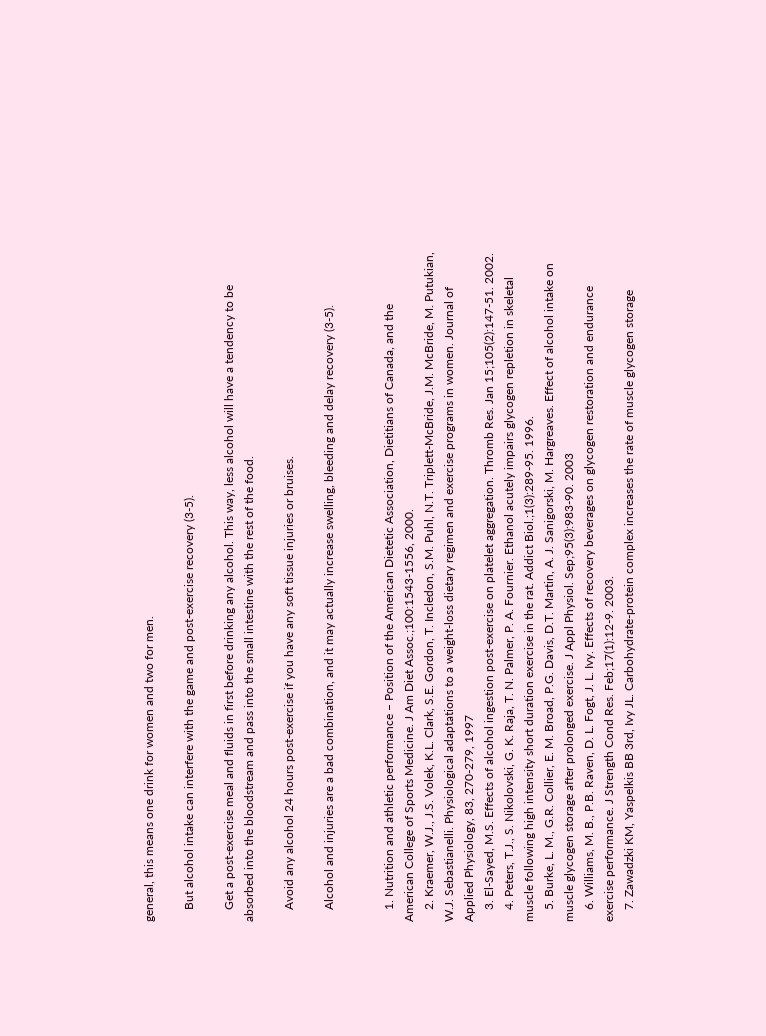general, this means one drink for women and two for men.

    But alcohol intake can interfere with the game and post-exercise recovery (3-5).

    Get a post-exercise meal and fluids in first before drinking any alcohol. This way, less alcohol will have a tendency to be absorbed into the bloodstream and pass into the small intestine with the rest of the food.

    Avoid any alcohol 24 hours post-exercise if you have any soft tissue injuries or bruises.

    Alcohol and injuries are a bad combination, and it may actually increase swelling, bleeding and delay recovery (3-5).


    1. Nutrition and athletic performance – Position of the American Dietetic Association, Dietitians of Canada, and the American College of Sports Medicine. J Am Diet Assoc.;100:1543-1556, 2000.
    2. Kraemer, W.J., J.S. Volek, K.L. Clark, S.E. Gordon, T. Incledon, S.M. Puhl, N.T. Triplett-McBride, J.M. McBride, M. Putukian, W.J. Sebastianelli. Physiological adaptations to a weight-loss dietary regimen and exercise programs in women. Journal of Applied Physiology, 83, 270-279, 1997
    3. El-Sayed, M.S. Effects of alcohol ingestion post-exercise on platelet aggregation. Thromb Res. Jan 15;105(2):147-51. 2002.
    4. Peters, T.J., S. Nikolovski, G. K. Raja, T. N. Palmer, P. A. Fournier. Ethanol acutely impairs glycogen repletion in skeletal muscle following high intensity short duration exercise in the rat. Addict Biol.;1(3):289-95. 1996.
    5. Burke, L. M., G.R. Collier, E. M. Broad, P.G. Davis, D.T. Martin, A. J. Sanigorski, M. Hargreaves. Effect of alcohol intake on muscle glycogen storage after prolonged exercise. J Appl Physiol. Sep;95(3):983-90. 2003
    6. Williams, M. B., P.B. Raven, D. L. Fogt, J. L. Ivy. Effects of recovery beverages on glycogen restoration and endurance exercise performance. J Strength Cond Res. Feb;17(1):12-9. 2003.
    7. Zawadzki KM, Yaspelkis BB 3rd, Ivy JL. Carbohydrate-protein complex increases the rate of muscle glycogen storage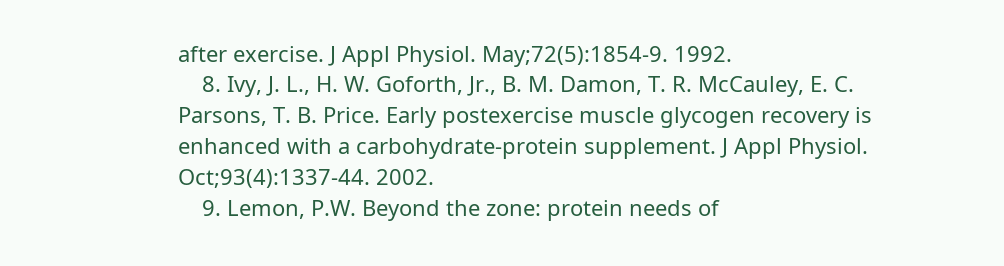after exercise. J Appl Physiol. May;72(5):1854-9. 1992.
    8. Ivy, J. L., H. W. Goforth, Jr., B. M. Damon, T. R. McCauley, E. C. Parsons, T. B. Price. Early postexercise muscle glycogen recovery is enhanced with a carbohydrate-protein supplement. J Appl Physiol. Oct;93(4):1337-44. 2002.
    9. Lemon, P.W. Beyond the zone: protein needs of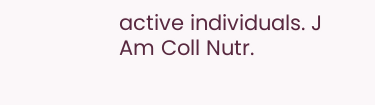active individuals. J Am Coll Nutr.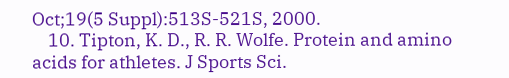Oct;19(5 Suppl):513S-521S, 2000.
    10. Tipton, K. D., R. R. Wolfe. Protein and amino acids for athletes. J Sports Sci.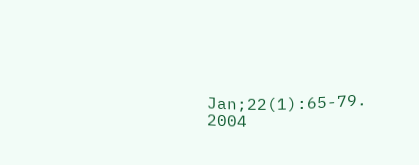Jan;22(1):65-79. 2004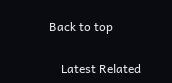Back to top

    Latest Related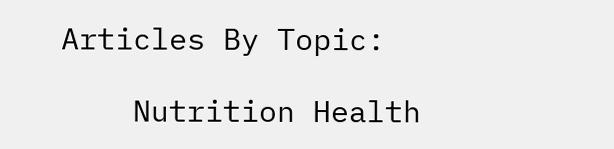Articles By Topic:

    Nutrition Health